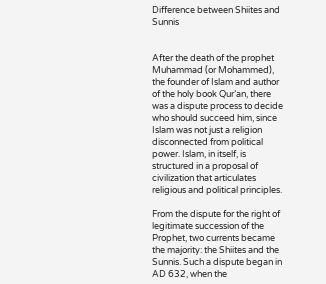Difference between Shiites and Sunnis


After the death of the prophet Muhammad (or Mohammed), the founder of Islam and author of the holy book Qur’an, there was a dispute process to decide who should succeed him, since Islam was not just a religion disconnected from political power. Islam, in itself, is structured in a proposal of civilization that articulates religious and political principles.

From the dispute for the right of legitimate succession of the Prophet, two currents became the majority: the Shiites and the Sunnis. Such a dispute began in AD 632, when the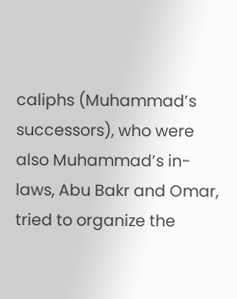caliphs (Muhammad’s successors), who were also Muhammad’s in-laws, Abu Bakr and Omar, tried to organize the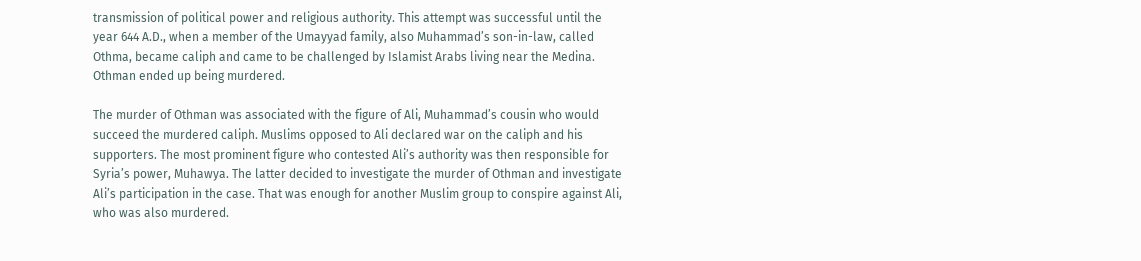transmission of political power and religious authority. This attempt was successful until the year 644 A.D., when a member of the Umayyad family, also Muhammad’s son-in-law, called Othma, became caliph and came to be challenged by Islamist Arabs living near the Medina. Othman ended up being murdered.

The murder of Othman was associated with the figure of Ali, Muhammad’s cousin who would succeed the murdered caliph. Muslims opposed to Ali declared war on the caliph and his supporters. The most prominent figure who contested Ali’s authority was then responsible for Syria’s power, Muhawya. The latter decided to investigate the murder of Othman and investigate Ali’s participation in the case. That was enough for another Muslim group to conspire against Ali, who was also murdered.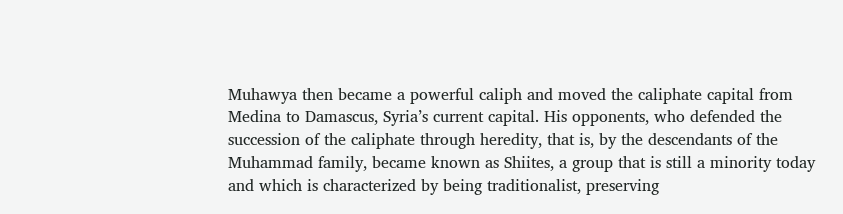Muhawya then became a powerful caliph and moved the caliphate capital from Medina to Damascus, Syria’s current capital. His opponents, who defended the succession of the caliphate through heredity, that is, by the descendants of the Muhammad family, became known as Shiites, a group that is still a minority today and which is characterized by being traditionalist, preserving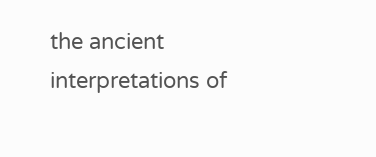the ancient interpretations of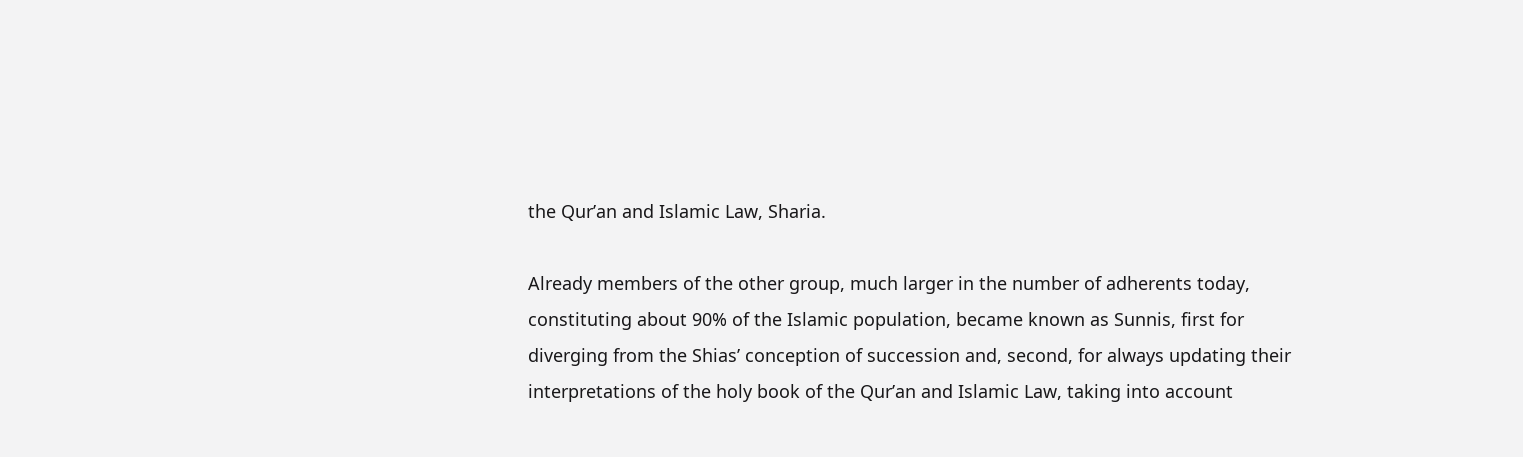the Qur’an and Islamic Law, Sharia.

Already members of the other group, much larger in the number of adherents today, constituting about 90% of the Islamic population, became known as Sunnis, first for diverging from the Shias’ conception of succession and, second, for always updating their interpretations of the holy book of the Qur’an and Islamic Law, taking into account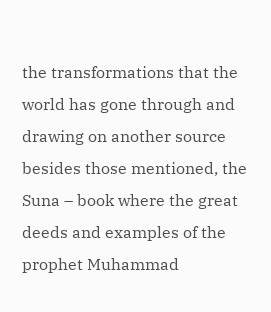the transformations that the world has gone through and drawing on another source besides those mentioned, the Suna – book where the great deeds and examples of the prophet Muhammad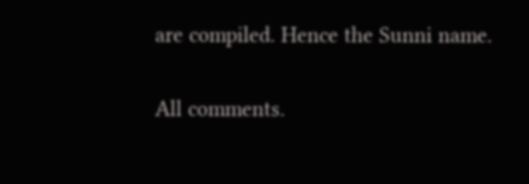are compiled. Hence the Sunni name.

All comments.